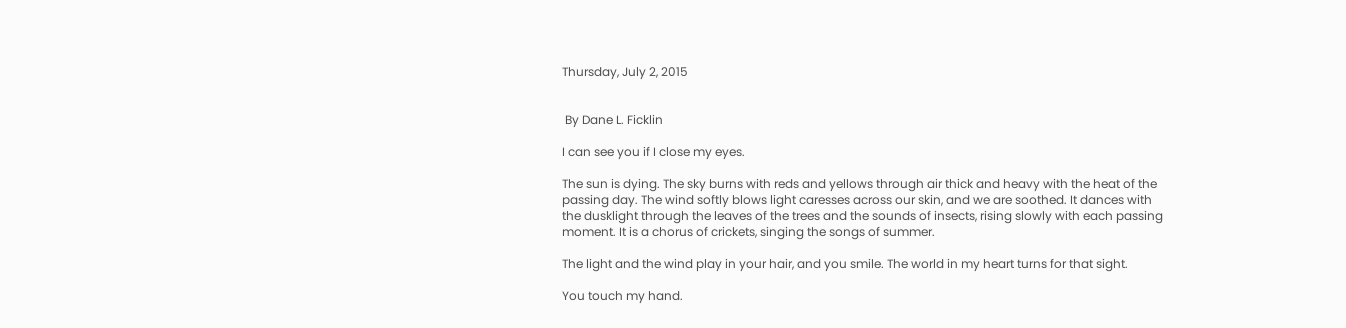Thursday, July 2, 2015


 By Dane L. Ficklin

I can see you if I close my eyes.

The sun is dying. The sky burns with reds and yellows through air thick and heavy with the heat of the passing day. The wind softly blows light caresses across our skin, and we are soothed. It dances with the dusklight through the leaves of the trees and the sounds of insects, rising slowly with each passing moment. It is a chorus of crickets, singing the songs of summer.

The light and the wind play in your hair, and you smile. The world in my heart turns for that sight.

You touch my hand.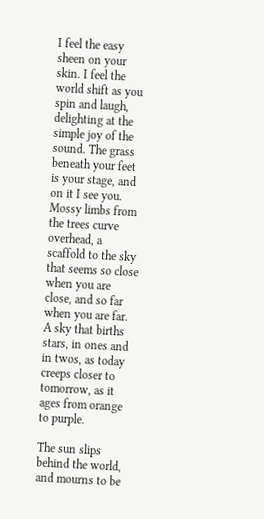I feel the easy sheen on your skin. I feel the world shift as you spin and laugh, delighting at the simple joy of the sound. The grass beneath your feet is your stage, and on it I see you. Mossy limbs from the trees curve overhead, a scaffold to the sky that seems so close when you are close, and so far when you are far. A sky that births stars, in ones and in twos, as today creeps closer to tomorrow, as it ages from orange to purple.

The sun slips behind the world, and mourns to be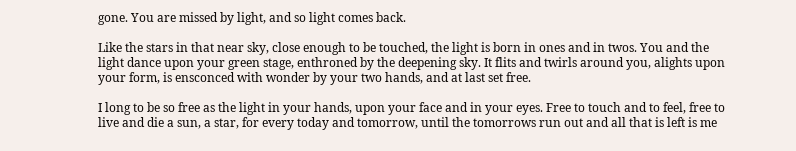gone. You are missed by light, and so light comes back.

Like the stars in that near sky, close enough to be touched, the light is born in ones and in twos. You and the light dance upon your green stage, enthroned by the deepening sky. It flits and twirls around you, alights upon your form, is ensconced with wonder by your two hands, and at last set free.

I long to be so free as the light in your hands, upon your face and in your eyes. Free to touch and to feel, free to live and die a sun, a star, for every today and tomorrow, until the tomorrows run out and all that is left is me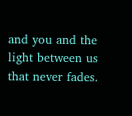and you and the light between us that never fades.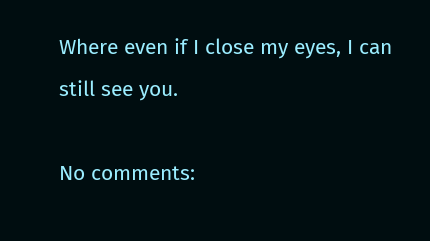Where even if I close my eyes, I can still see you.

No comments: